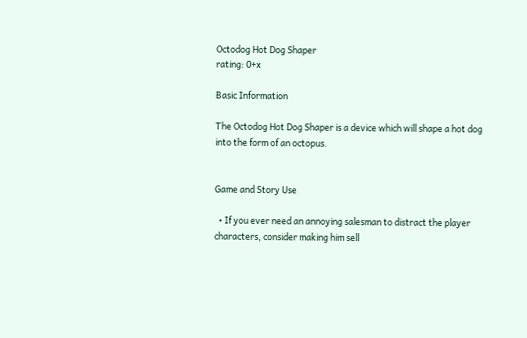Octodog Hot Dog Shaper
rating: 0+x

Basic Information

The Octodog Hot Dog Shaper is a device which will shape a hot dog into the form of an octopus.


Game and Story Use

  • If you ever need an annoying salesman to distract the player characters, consider making him sell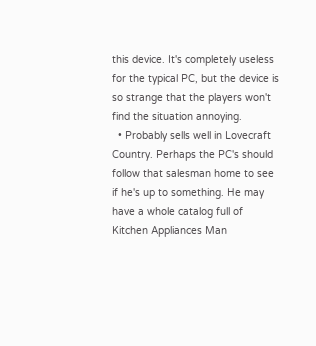this device. It's completely useless for the typical PC, but the device is so strange that the players won't find the situation annoying.
  • Probably sells well in Lovecraft Country. Perhaps the PC's should follow that salesman home to see if he's up to something. He may have a whole catalog full of Kitchen Appliances Man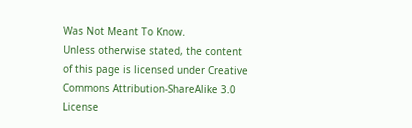Was Not Meant To Know.
Unless otherwise stated, the content of this page is licensed under Creative Commons Attribution-ShareAlike 3.0 License